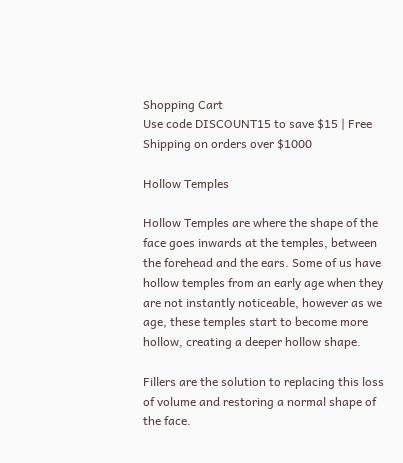Shopping Cart
Use code DISCOUNT15 to save $15 | Free Shipping on orders over $1000

Hollow Temples

Hollow Temples are where the shape of the face goes inwards at the temples, between the forehead and the ears. Some of us have hollow temples from an early age when they are not instantly noticeable, however as we age, these temples start to become more hollow, creating a deeper hollow shape.

Fillers are the solution to replacing this loss of volume and restoring a normal shape of the face.